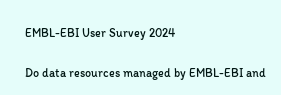EMBL-EBI User Survey 2024

Do data resources managed by EMBL-EBI and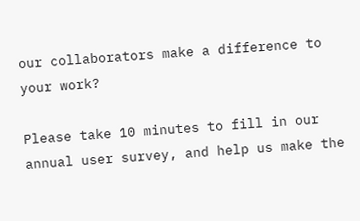our collaborators make a difference to your work?

Please take 10 minutes to fill in our annual user survey, and help us make the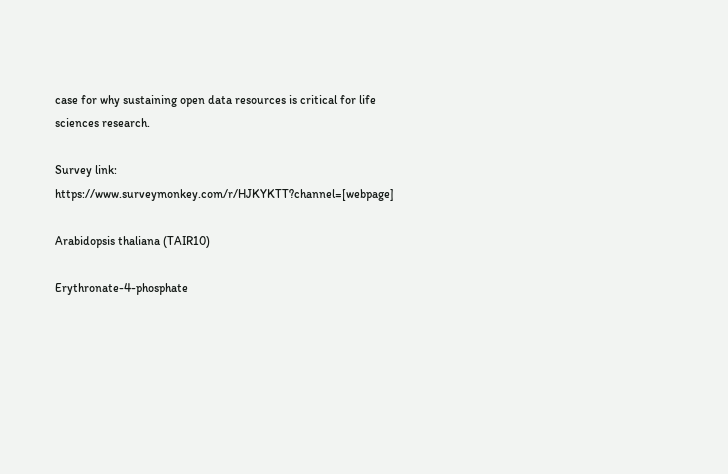case for why sustaining open data resources is critical for life sciences research.

Survey link: https://www.surveymonkey.com/r/HJKYKTT?channel=[webpage]

Arabidopsis thaliana (TAIR10)

Erythronate-4-phosphate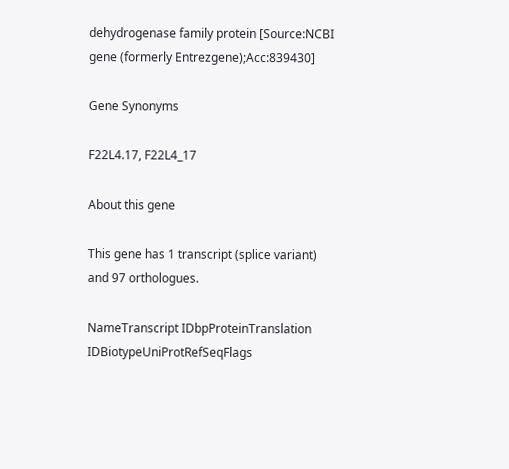dehydrogenase family protein [Source:NCBI gene (formerly Entrezgene);Acc:839430]

Gene Synonyms

F22L4.17, F22L4_17

About this gene

This gene has 1 transcript (splice variant) and 97 orthologues.

NameTranscript IDbpProteinTranslation IDBiotypeUniProtRefSeqFlags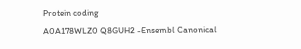Protein coding
A0A178WLZ0 Q8GUH2 -Ensembl Canonical